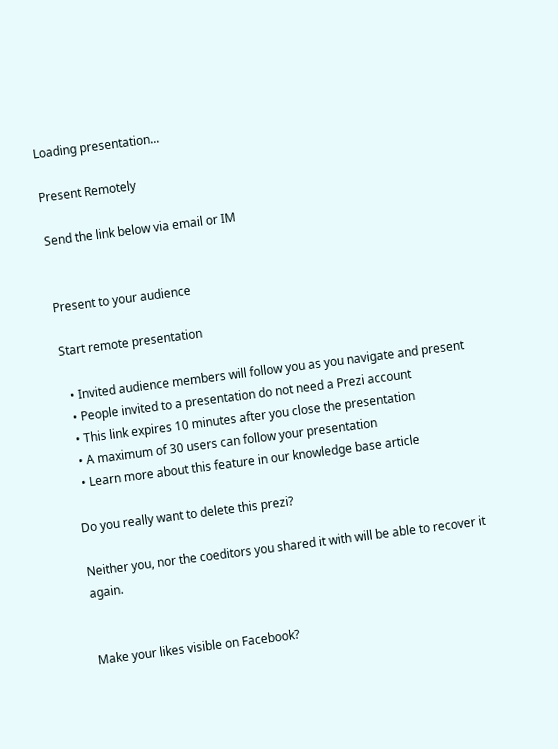Loading presentation...

Present Remotely

Send the link below via email or IM


Present to your audience

Start remote presentation

  • Invited audience members will follow you as you navigate and present
  • People invited to a presentation do not need a Prezi account
  • This link expires 10 minutes after you close the presentation
  • A maximum of 30 users can follow your presentation
  • Learn more about this feature in our knowledge base article

Do you really want to delete this prezi?

Neither you, nor the coeditors you shared it with will be able to recover it again.


Make your likes visible on Facebook?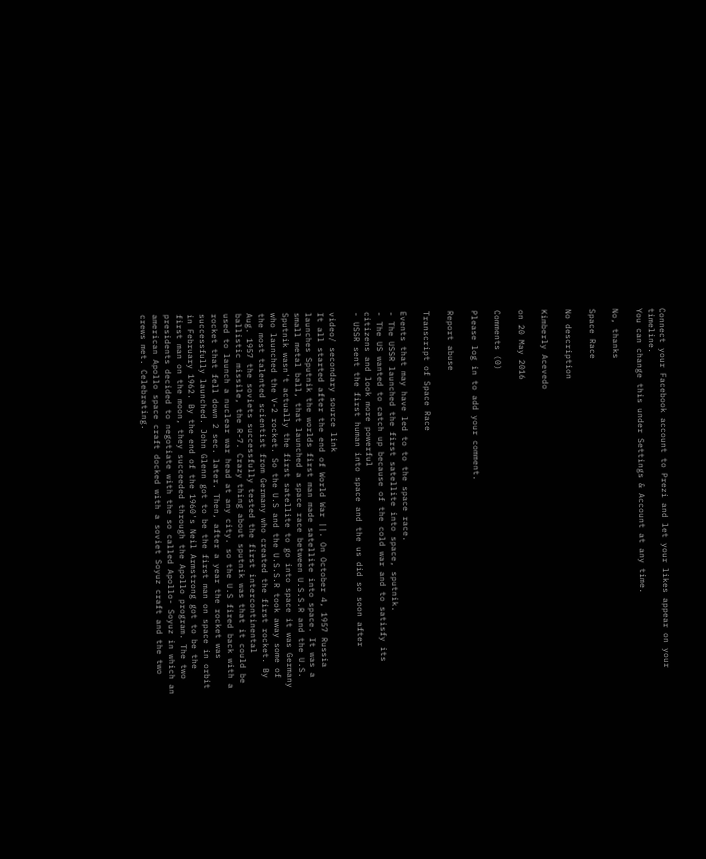Connect your Facebook account to Prezi and let your likes appear on your timeline.
You can change this under Settings & Account at any time.

No, thanks

Space Race

No description

Kimberly Acevedo

on 20 May 2016

Comments (0)

Please log in to add your comment.

Report abuse

Transcript of Space Race

Events that may have led to to the space race.
- The USSR launched the first satellite into space, sputnik.
- The US wanted to catch up because of the cold war and to satisfy its citizens and look more powerful
- USSR sent the first human into space and the us did so soon after

video/ secondary source link
It all started after the end of World War ||. On October 4, 1957 Russia launches Sputnik the worlds first man made satellite into space. It was a small metal ball, that launched a space race between U.S.S.R and the U.S. Sputnik wasn't actually the first satellite to go into space it was Germany who launched the V-2 rocket. So the U.S and the U.S.S.R took away some of the most talented scientist from Germany who created the first rocket. By Aug. 1957 the soviets successfully tested the first intercontinental ballistic missile, the R-7. Crazy thing about sputnik was that it could be used to launch a nuclear war head at any city. so the U.S fired back with a rocket that fell down 2 sec. later. Then, after a year the rocket was successfully launched. John Glenn got to be the first man on space in orbit in February 1962. By the end of the 1960's Neil Armstrong got to be the first man on the moon, they succeeded through the Apollo program. The two presidents decided to negotiate with the so called Apollo- Soyuz in which an american Apollo space craft docked with a soviet Soyuz craft and the two crews met. Celebrating.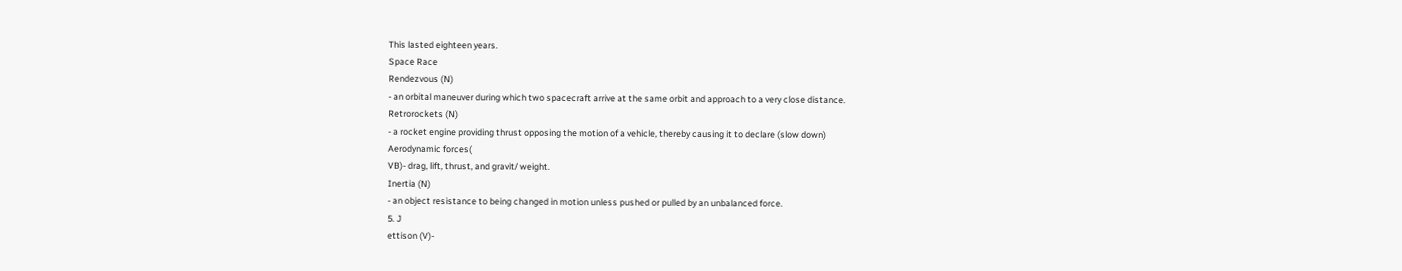This lasted eighteen years.
Space Race
Rendezvous (N)
- an orbital maneuver during which two spacecraft arrive at the same orbit and approach to a very close distance.
Retrorockets (N)
- a rocket engine providing thrust opposing the motion of a vehicle, thereby causing it to declare (slow down)
Aerodynamic forces(
VB)- drag, lift, thrust, and gravit/ weight.
Inertia (N)
- an object resistance to being changed in motion unless pushed or pulled by an unbalanced force.
5. J
ettison (V)-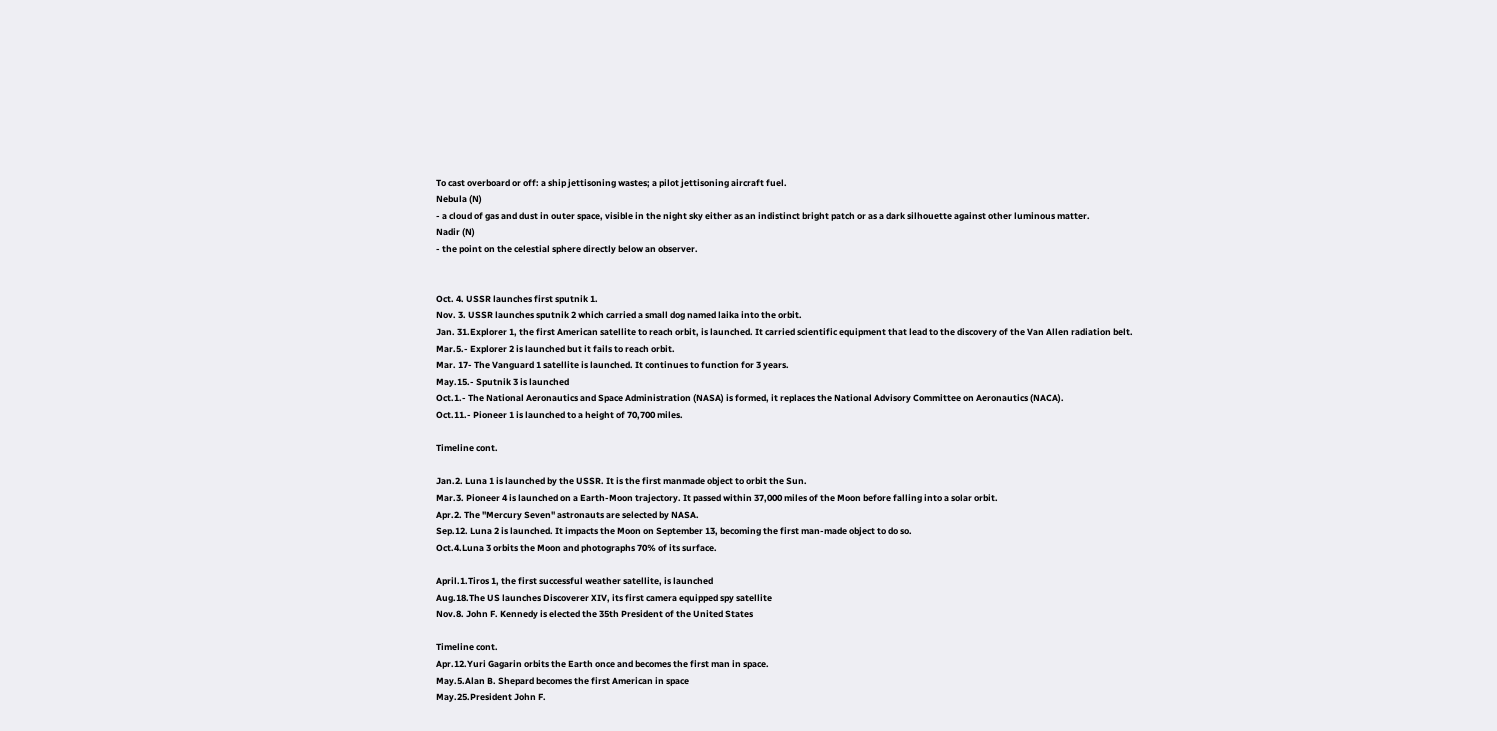To cast overboard or off: a ship jettisoning wastes; a pilot jettisoning aircraft fuel.
Nebula (N)
- a cloud of gas and dust in outer space, visible in the night sky either as an indistinct bright patch or as a dark silhouette against other luminous matter.
Nadir (N)
- the point on the celestial sphere directly below an observer.


Oct. 4. USSR launches first sputnik 1.
Nov. 3. USSR launches sputnik 2 which carried a small dog named laika into the orbit.
Jan. 31.Explorer 1, the first American satellite to reach orbit, is launched. It carried scientific equipment that lead to the discovery of the Van Allen radiation belt.
Mar.5.- Explorer 2 is launched but it fails to reach orbit.
Mar. 17- The Vanguard 1 satellite is launched. It continues to function for 3 years.
May.15.- Sputnik 3 is launched
Oct.1.- The National Aeronautics and Space Administration (NASA) is formed, it replaces the National Advisory Committee on Aeronautics (NACA).
Oct.11.- Pioneer 1 is launched to a height of 70,700 miles.

Timeline cont.

Jan.2. Luna 1 is launched by the USSR. It is the first manmade object to orbit the Sun.
Mar.3. Pioneer 4 is launched on a Earth-Moon trajectory. It passed within 37,000 miles of the Moon before falling into a solar orbit.
Apr.2. The "Mercury Seven" astronauts are selected by NASA.
Sep.12. Luna 2 is launched. It impacts the Moon on September 13, becoming the first man-made object to do so.
Oct.4.Luna 3 orbits the Moon and photographs 70% of its surface.

April.1.Tiros 1, the first successful weather satellite, is launched
Aug.18.The US launches Discoverer XIV, its first camera equipped spy satellite
Nov.8. John F. Kennedy is elected the 35th President of the United States

Timeline cont.
Apr.12.Yuri Gagarin orbits the Earth once and becomes the first man in space.
May.5.Alan B. Shepard becomes the first American in space
May.25.President John F.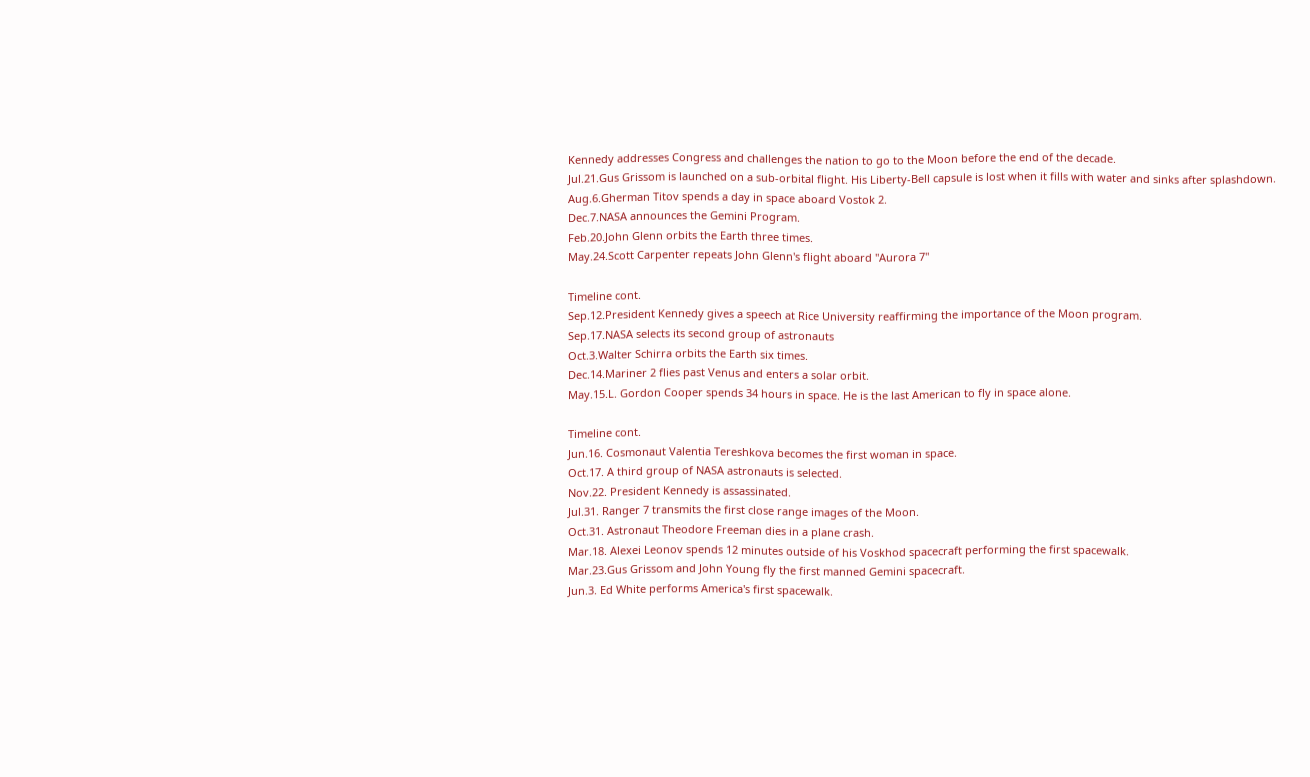Kennedy addresses Congress and challenges the nation to go to the Moon before the end of the decade.
Jul.21.Gus Grissom is launched on a sub-orbital flight. His Liberty-Bell capsule is lost when it fills with water and sinks after splashdown.
Aug.6.Gherman Titov spends a day in space aboard Vostok 2.
Dec.7.NASA announces the Gemini Program.
Feb.20.John Glenn orbits the Earth three times.
May.24.Scott Carpenter repeats John Glenn's flight aboard "Aurora 7"

Timeline cont.
Sep.12.President Kennedy gives a speech at Rice University reaffirming the importance of the Moon program.
Sep.17.NASA selects its second group of astronauts
Oct.3.Walter Schirra orbits the Earth six times.
Dec.14.Mariner 2 flies past Venus and enters a solar orbit.
May.15.L. Gordon Cooper spends 34 hours in space. He is the last American to fly in space alone.

Timeline cont.
Jun.16. Cosmonaut Valentia Tereshkova becomes the first woman in space.
Oct.17. A third group of NASA astronauts is selected.
Nov.22. President Kennedy is assassinated.
Jul.31. Ranger 7 transmits the first close range images of the Moon.
Oct.31. Astronaut Theodore Freeman dies in a plane crash.
Mar.18. Alexei Leonov spends 12 minutes outside of his Voskhod spacecraft performing the first spacewalk.
Mar.23.Gus Grissom and John Young fly the first manned Gemini spacecraft.
Jun.3. Ed White performs America's first spacewalk.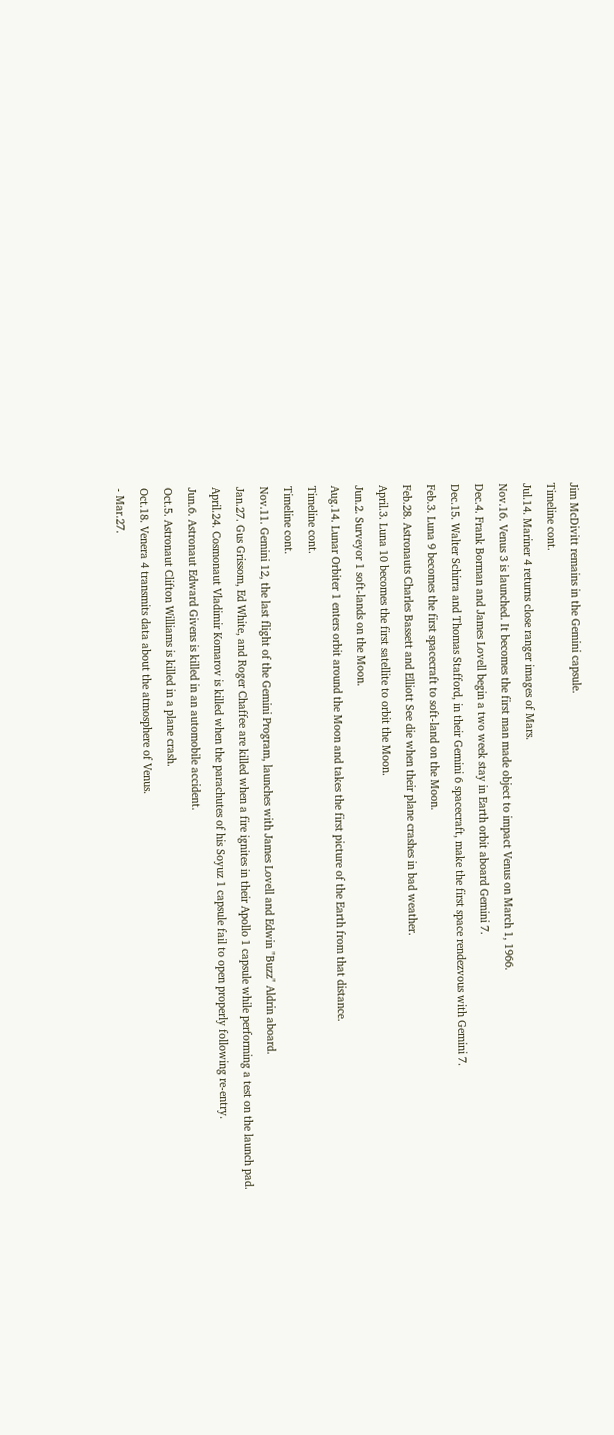Jim McDivitt remains in the Gemini capsule.
Timeline cont.
Jul.14. Mariner 4 returns close ranger images of Mars.
Nov.16. Venus 3 is launched. It becomes the first man made object to impact Venus on March 1, 1966.
Dec.4. Frank Borman and James Lovell begin a two week stay in Earth orbit aboard Gemini 7.
Dec.15. Walter Schirra and Thomas Stafford, in their Gemini 6 spacecraft, make the first space rendezvous with Gemini 7.
Feb.3. Luna 9 becomes the first spacecraft to soft-land on the Moon.
Feb.28. Astronauts Charles Bassett and Elliott See die when their plane crashes in bad weather.
April.3. Luna 10 becomes the first satellite to orbit the Moon.
Jun.2. Surveyor 1 soft-lands on the Moon.
Aug.14. Lunar Orbiter 1 enters orbit around the Moon and takes the first picture of the Earth from that distance.
Timeline cont.
Timeline cont.
Nov.11. Gemini 12, the last flight of the Gemini Program, launches with James Lovell and Edwin "Buzz" Aldrin aboard.
Jan.27. Gus Grissom, Ed White, and Roger Chaffee are killed when a fire ignites in their Apollo 1 capsule while performing a test on the launch pad.
April.24. Cosmonaut Vladimir Komarov is killed when the parachutes of his Soyuz 1 capsule fail to open properly following re-entry.
Jun.6. Astronaut Edward Givens is killed in an automobile accident.
Oct.5. Astronaut Clifton Williams is killed in a plane crash.
Oct.18. Venera 4 transmits data about the atmosphere of Venus.
- Mar.27.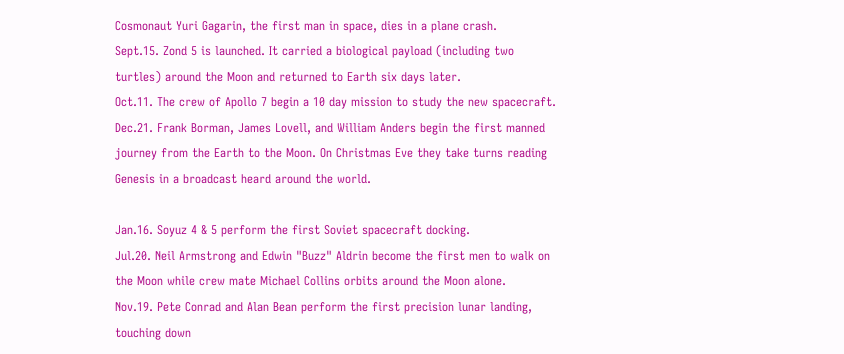Cosmonaut Yuri Gagarin, the first man in space, dies in a plane crash.
Sept.15. Zond 5 is launched. It carried a biological payload (including two turtles) around the Moon and returned to Earth six days later.
Oct.11. The crew of Apollo 7 begin a 10 day mission to study the new spacecraft.
Dec.21. Frank Borman, James Lovell, and William Anders begin the first manned journey from the Earth to the Moon. On Christmas Eve they take turns reading Genesis in a broadcast heard around the world.

Jan.16. Soyuz 4 & 5 perform the first Soviet spacecraft docking.
Jul.20. Neil Armstrong and Edwin "Buzz" Aldrin become the first men to walk on the Moon while crew mate Michael Collins orbits around the Moon alone.
Nov.19. Pete Conrad and Alan Bean perform the first precision lunar landing, touching down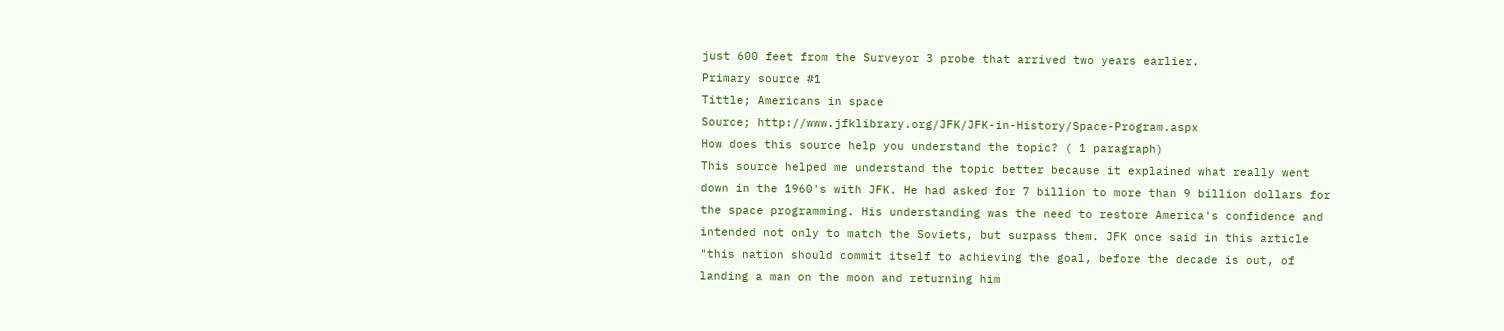just 600 feet from the Surveyor 3 probe that arrived two years earlier.
Primary source #1
Tittle; Americans in space
Source; http://www.jfklibrary.org/JFK/JFK-in-History/Space-Program.aspx
How does this source help you understand the topic? ( 1 paragraph)
This source helped me understand the topic better because it explained what really went down in the 1960's with JFK. He had asked for 7 billion to more than 9 billion dollars for the space programming. His understanding was the need to restore America's confidence and intended not only to match the Soviets, but surpass them. JFK once said in this article "this nation should commit itself to achieving the goal, before the decade is out, of landing a man on the moon and returning him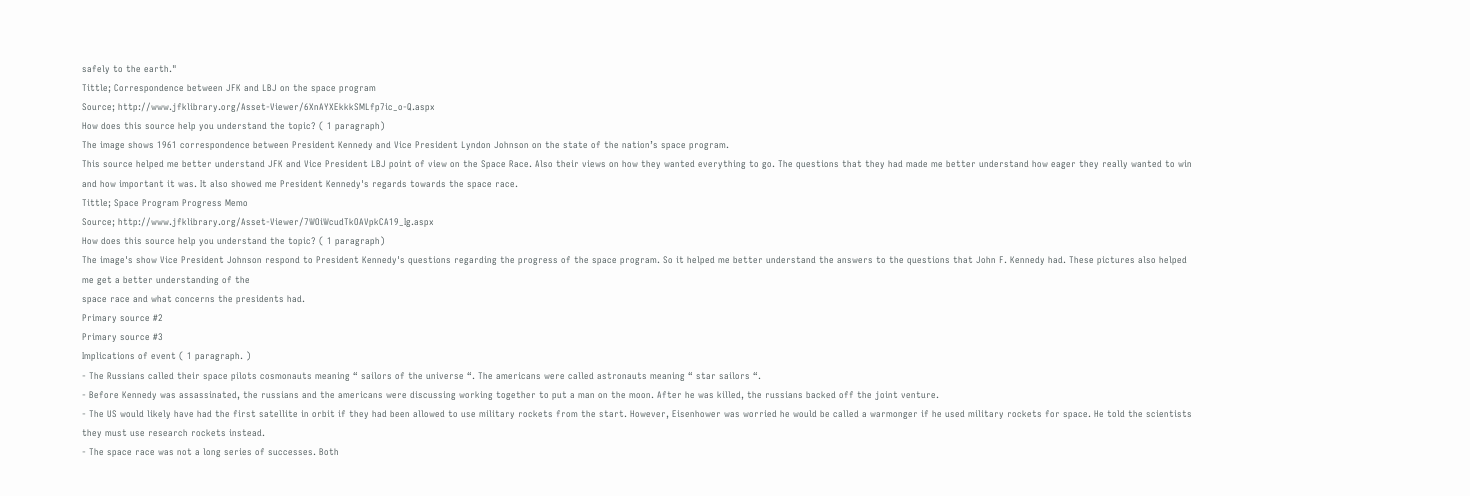safely to the earth."
Tittle; Correspondence between JFK and LBJ on the space program
Source; http://www.jfklibrary.org/Asset-Viewer/6XnAYXEkkkSMLfp7ic_o-Q.aspx
How does this source help you understand the topic? ( 1 paragraph)
The image shows 1961 correspondence between President Kennedy and Vice President Lyndon Johnson on the state of the nation’s space program.
This source helped me better understand JFK and Vice President LBJ point of view on the Space Race. Also their views on how they wanted everything to go. The questions that they had made me better understand how eager they really wanted to win and how important it was. It also showed me President Kennedy's regards towards the space race.
Tittle; Space Program Progress Memo
Source; http://www.jfklibrary.org/Asset-Viewer/7WOiWcudTkOAVpkCA19_Ig.aspx
How does this source help you understand the topic? ( 1 paragraph)
The image's show Vice President Johnson respond to President Kennedy's questions regarding the progress of the space program. So it helped me better understand the answers to the questions that John F. Kennedy had. These pictures also helped me get a better understanding of the
space race and what concerns the presidents had.
Primary source #2
Primary source #3
Implications of event ( 1 paragraph. )
- The Russians called their space pilots cosmonauts meaning “ sailors of the universe “. The americans were called astronauts meaning “ star sailors “.
- Before Kennedy was assassinated, the russians and the americans were discussing working together to put a man on the moon. After he was killed, the russians backed off the joint venture.
- The US would likely have had the first satellite in orbit if they had been allowed to use military rockets from the start. However, Eisenhower was worried he would be called a warmonger if he used military rockets for space. He told the scientists they must use research rockets instead.
- The space race was not a long series of successes. Both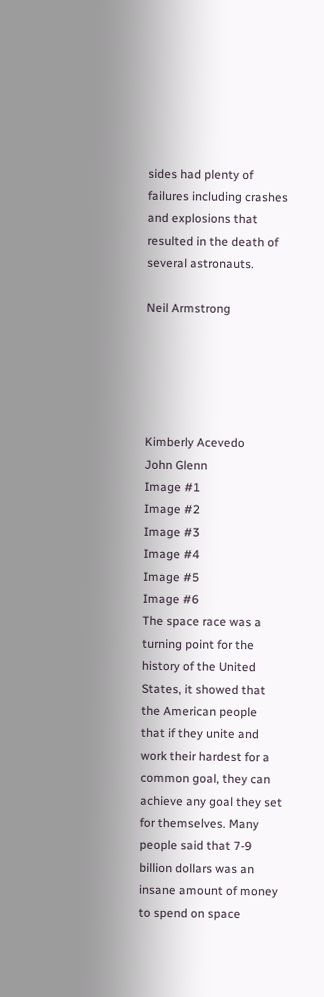sides had plenty of failures including crashes and explosions that resulted in the death of several astronauts.

Neil Armstrong





Kimberly Acevedo
John Glenn
Image #1
Image #2
Image #3
Image #4
Image #5
Image #6
The space race was a turning point for the history of the United States, it showed that the American people that if they unite and work their hardest for a common goal, they can achieve any goal they set for themselves. Many people said that 7-9 billion dollars was an insane amount of money to spend on space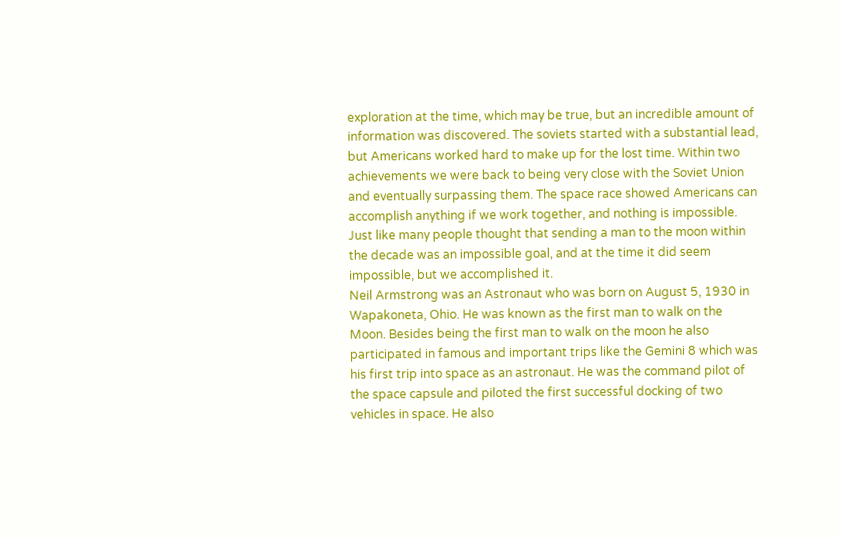exploration at the time, which may be true, but an incredible amount of information was discovered. The soviets started with a substantial lead, but Americans worked hard to make up for the lost time. Within two achievements we were back to being very close with the Soviet Union and eventually surpassing them. The space race showed Americans can accomplish anything if we work together, and nothing is impossible. Just like many people thought that sending a man to the moon within the decade was an impossible goal, and at the time it did seem impossible, but we accomplished it.
Neil Armstrong was an Astronaut who was born on August 5, 1930 in Wapakoneta, Ohio. He was known as the first man to walk on the Moon. Besides being the first man to walk on the moon he also participated in famous and important trips like the Gemini 8 which was his first trip into space as an astronaut. He was the command pilot of the space capsule and piloted the first successful docking of two vehicles in space. He also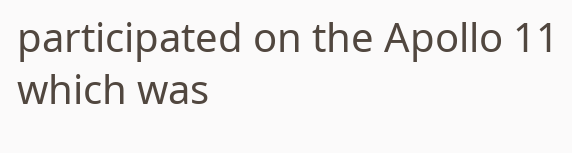participated on the Apollo 11 which was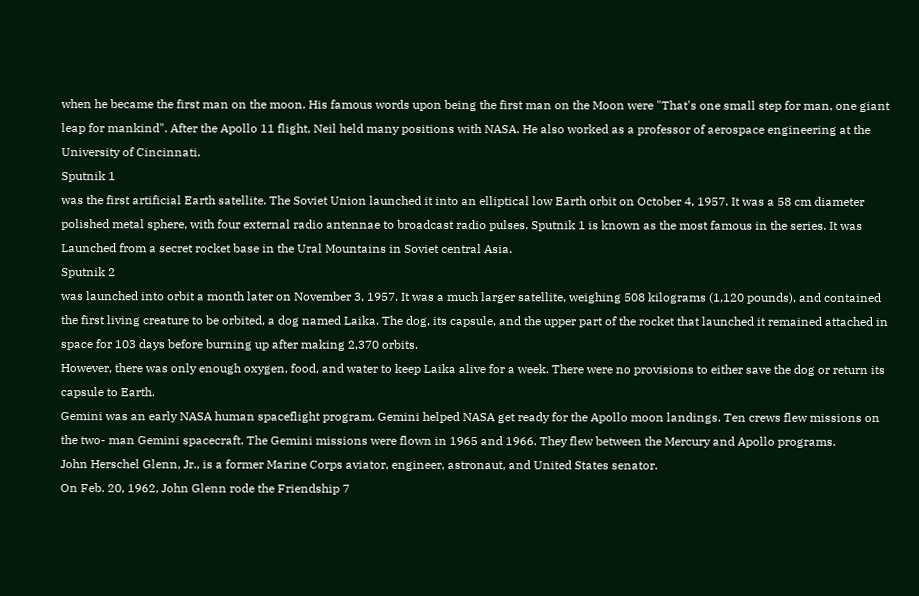when he became the first man on the moon. His famous words upon being the first man on the Moon were "That's one small step for man, one giant leap for mankind". After the Apollo 11 flight, Neil held many positions with NASA. He also worked as a professor of aerospace engineering at the University of Cincinnati.
Sputnik 1
was the first artificial Earth satellite. The Soviet Union launched it into an elliptical low Earth orbit on October 4, 1957. It was a 58 cm diameter polished metal sphere, with four external radio antennae to broadcast radio pulses. Sputnik 1 is known as the most famous in the series. It was Launched from a secret rocket base in the Ural Mountains in Soviet central Asia.
Sputnik 2
was launched into orbit a month later on November 3, 1957. It was a much larger satellite, weighing 508 kilograms (1,120 pounds), and contained the first living creature to be orbited, a dog named Laika. The dog, its capsule, and the upper part of the rocket that launched it remained attached in space for 103 days before burning up after making 2,370 orbits.
However, there was only enough oxygen, food, and water to keep Laika alive for a week. There were no provisions to either save the dog or return its capsule to Earth.
Gemini was an early NASA human spaceflight program. Gemini helped NASA get ready for the Apollo moon landings. Ten crews flew missions on the two- man Gemini spacecraft. The Gemini missions were flown in 1965 and 1966. They flew between the Mercury and Apollo programs.
John Herschel Glenn, Jr., is a former Marine Corps aviator, engineer, astronaut, and United States senator.
On Feb. 20, 1962, John Glenn rode the Friendship 7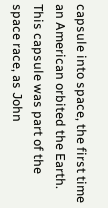capsule into space, the first time an American orbited the Earth. This capsule was part of the space race, as John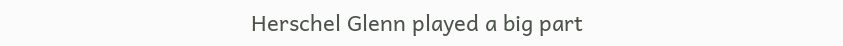Herschel Glenn played a big part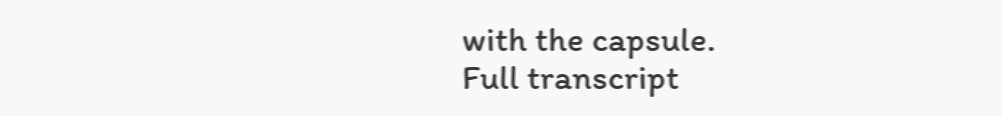with the capsule.
Full transcript